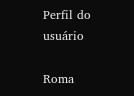Perfil do usuário

Roma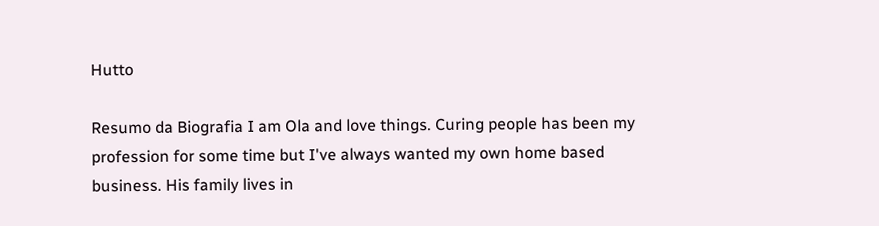Hutto

Resumo da Biografia I am Ola and love things. Curing people has been my profession for some time but I've always wanted my own home based business. His family lives in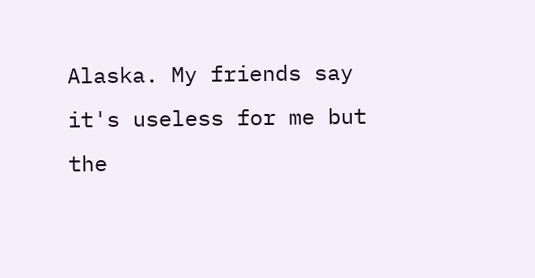Alaska. My friends say it's useless for me but the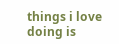things i love doing is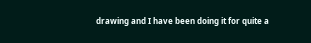drawing and I have been doing it for quite a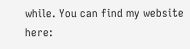while. You can find my website here: